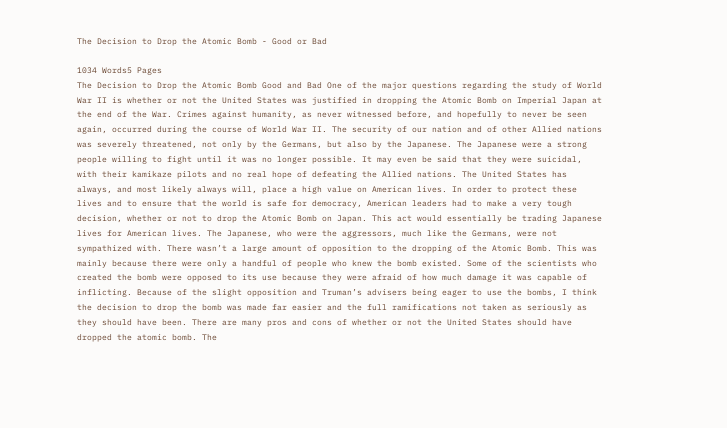The Decision to Drop the Atomic Bomb - Good or Bad

1034 Words5 Pages
The Decision to Drop the Atomic Bomb Good and Bad One of the major questions regarding the study of World War II is whether or not the United States was justified in dropping the Atomic Bomb on Imperial Japan at the end of the War. Crimes against humanity, as never witnessed before, and hopefully to never be seen again, occurred during the course of World War II. The security of our nation and of other Allied nations was severely threatened, not only by the Germans, but also by the Japanese. The Japanese were a strong people willing to fight until it was no longer possible. It may even be said that they were suicidal, with their kamikaze pilots and no real hope of defeating the Allied nations. The United States has always, and most likely always will, place a high value on American lives. In order to protect these lives and to ensure that the world is safe for democracy, American leaders had to make a very tough decision, whether or not to drop the Atomic Bomb on Japan. This act would essentially be trading Japanese lives for American lives. The Japanese, who were the aggressors, much like the Germans, were not sympathized with. There wasn’t a large amount of opposition to the dropping of the Atomic Bomb. This was mainly because there were only a handful of people who knew the bomb existed. Some of the scientists who created the bomb were opposed to its use because they were afraid of how much damage it was capable of inflicting. Because of the slight opposition and Truman’s advisers being eager to use the bombs, I think the decision to drop the bomb was made far easier and the full ramifications not taken as seriously as they should have been. There are many pros and cons of whether or not the United States should have dropped the atomic bomb. The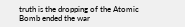truth is the dropping of the Atomic Bomb ended the war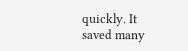quickly. It saved many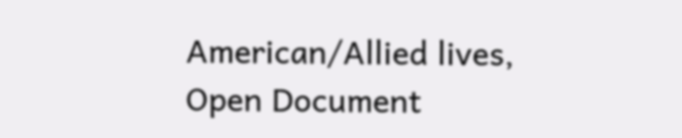American/Allied lives,
Open Document